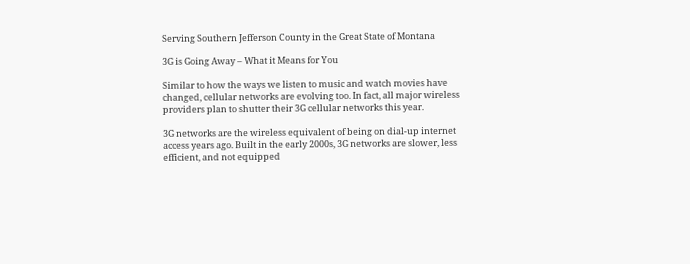Serving Southern Jefferson County in the Great State of Montana

3G is Going Away – What it Means for You

Similar to how the ways we listen to music and watch movies have changed, cellular networks are evolving too. In fact, all major wireless providers plan to shutter their 3G cellular networks this year.

3G networks are the wireless equivalent of being on dial-up internet access years ago. Built in the early 2000s, 3G networks are slower, less efficient, and not equipped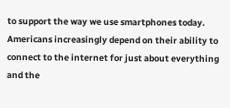to support the way we use smartphones today. Americans increasingly depend on their ability to connect to the internet for just about everything and the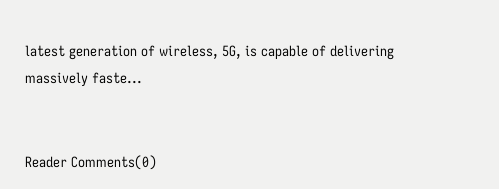latest generation of wireless, 5G, is capable of delivering massively faste...


Reader Comments(0)